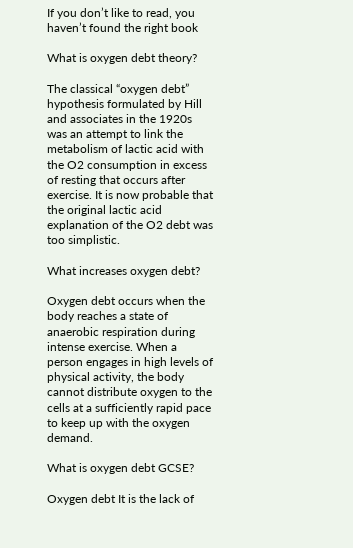If you don’t like to read, you haven’t found the right book

What is oxygen debt theory?

The classical “oxygen debt” hypothesis formulated by Hill and associates in the 1920s was an attempt to link the metabolism of lactic acid with the O2 consumption in excess of resting that occurs after exercise. It is now probable that the original lactic acid explanation of the O2 debt was too simplistic.

What increases oxygen debt?

Oxygen debt occurs when the body reaches a state of anaerobic respiration during intense exercise. When a person engages in high levels of physical activity, the body cannot distribute oxygen to the cells at a sufficiently rapid pace to keep up with the oxygen demand.

What is oxygen debt GCSE?

Oxygen debt It is the lack of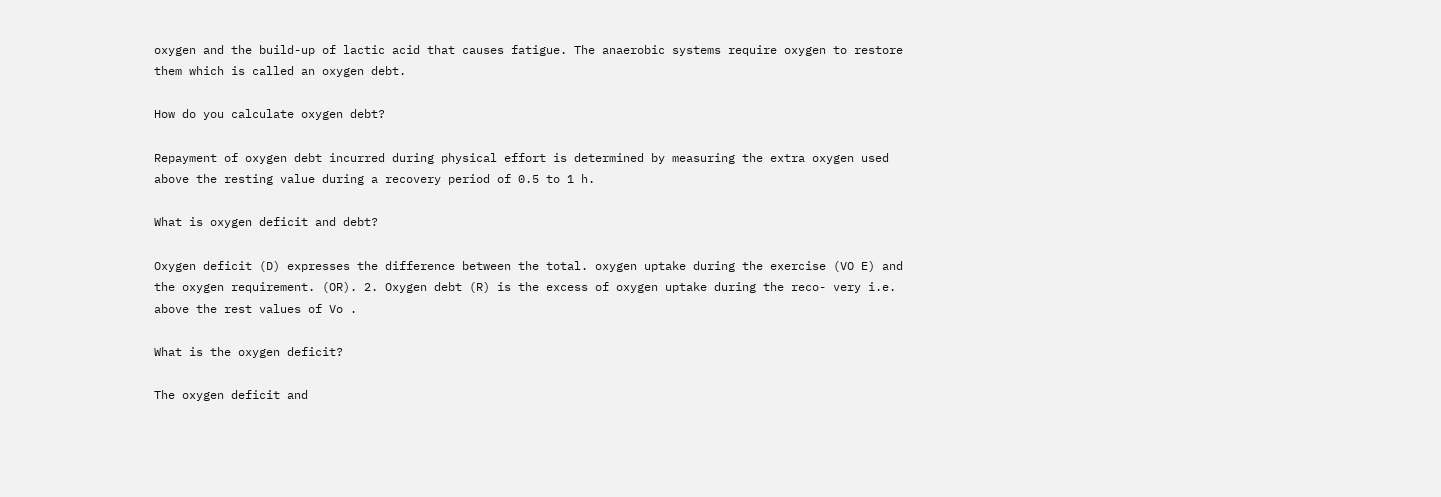oxygen and the build-up of lactic acid that causes fatigue. The anaerobic systems require oxygen to restore them which is called an oxygen debt.

How do you calculate oxygen debt?

Repayment of oxygen debt incurred during physical effort is determined by measuring the extra oxygen used above the resting value during a recovery period of 0.5 to 1 h.

What is oxygen deficit and debt?

Oxygen deficit (D) expresses the difference between the total. oxygen uptake during the exercise (VO E) and the oxygen requirement. (OR). 2. Oxygen debt (R) is the excess of oxygen uptake during the reco- very i.e. above the rest values of Vo .

What is the oxygen deficit?

The oxygen deficit and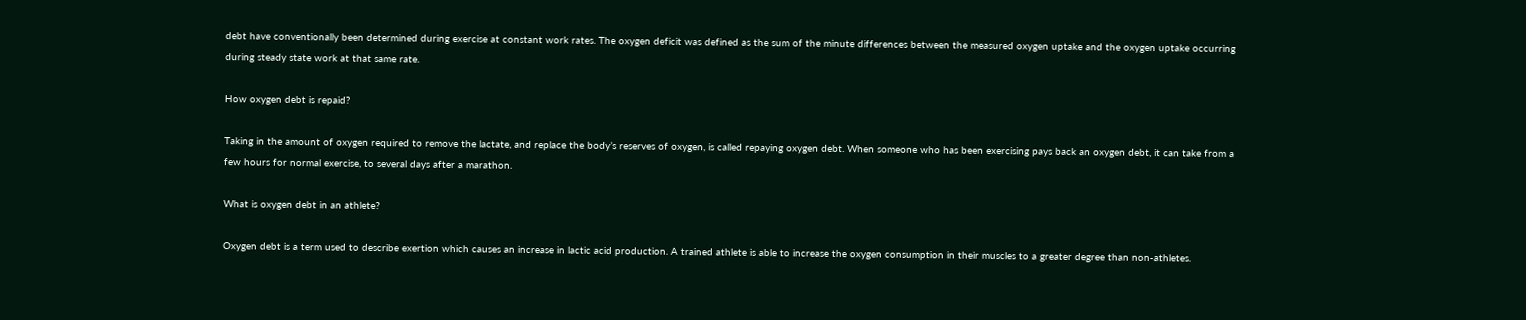debt have conventionally been determined during exercise at constant work rates. The oxygen deficit was defined as the sum of the minute differences between the measured oxygen uptake and the oxygen uptake occurring during steady state work at that same rate.

How oxygen debt is repaid?

Taking in the amount of oxygen required to remove the lactate, and replace the body’s reserves of oxygen, is called repaying oxygen debt. When someone who has been exercising pays back an oxygen debt, it can take from a few hours for normal exercise, to several days after a marathon.

What is oxygen debt in an athlete?

Oxygen debt is a term used to describe exertion which causes an increase in lactic acid production. A trained athlete is able to increase the oxygen consumption in their muscles to a greater degree than non-athletes.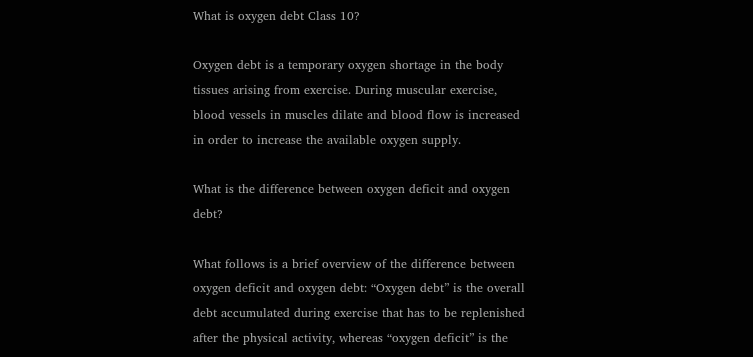What is oxygen debt Class 10?

Oxygen debt is a temporary oxygen shortage in the body tissues arising from exercise. During muscular exercise, blood vessels in muscles dilate and blood flow is increased in order to increase the available oxygen supply.

What is the difference between oxygen deficit and oxygen debt?

What follows is a brief overview of the difference between oxygen deficit and oxygen debt: “Oxygen debt” is the overall debt accumulated during exercise that has to be replenished after the physical activity, whereas “oxygen deficit” is the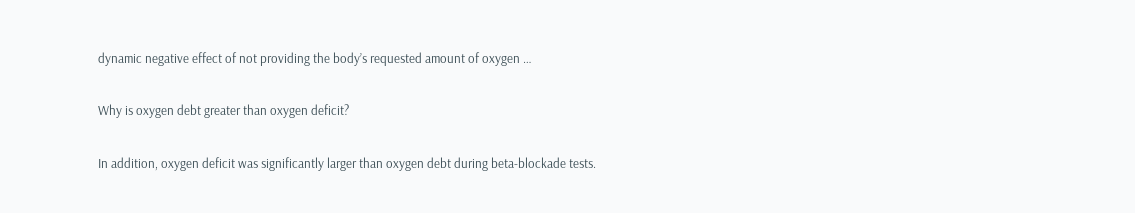dynamic negative effect of not providing the body’s requested amount of oxygen …

Why is oxygen debt greater than oxygen deficit?

In addition, oxygen deficit was significantly larger than oxygen debt during beta-blockade tests.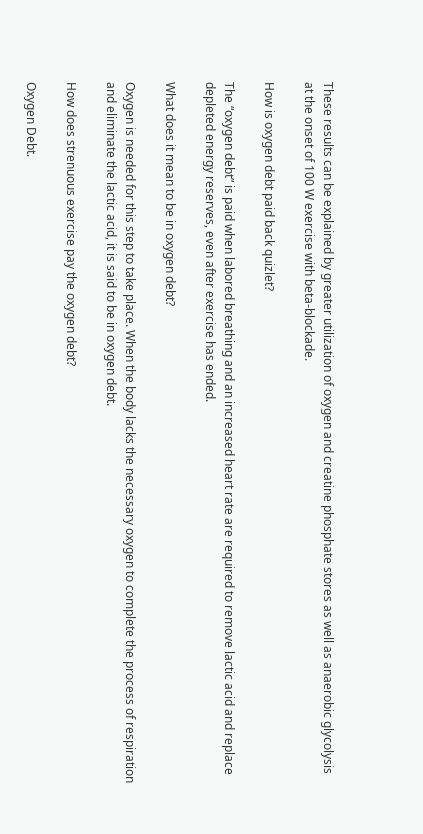These results can be explained by greater utilization of oxygen and creatine phosphate stores as well as anaerobic glycolysis at the onset of 100 W exercise with beta-blockade.

How is oxygen debt paid back quizlet?

The “oxygen debt” is paid when labored breathing and an increased heart rate are required to remove lactic acid and replace depleted energy reserves, even after exercise has ended.

What does it mean to be in oxygen debt?

Oxygen is needed for this step to take place. When the body lacks the necessary oxygen to complete the process of respiration and eliminate the lactic acid, it is said to be in oxygen debt.

How does strenuous exercise pay the oxygen debt?

Oxygen Debt.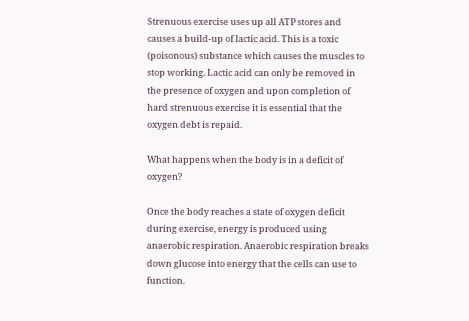Strenuous exercise uses up all ATP stores and causes a build-up of lactic acid. This is a toxic (poisonous) substance which causes the muscles to stop working. Lactic acid can only be removed in the presence of oxygen and upon completion of hard strenuous exercise it is essential that the oxygen debt is repaid.

What happens when the body is in a deficit of oxygen?

Once the body reaches a state of oxygen deficit during exercise, energy is produced using anaerobic respiration. Anaerobic respiration breaks down glucose into energy that the cells can use to function.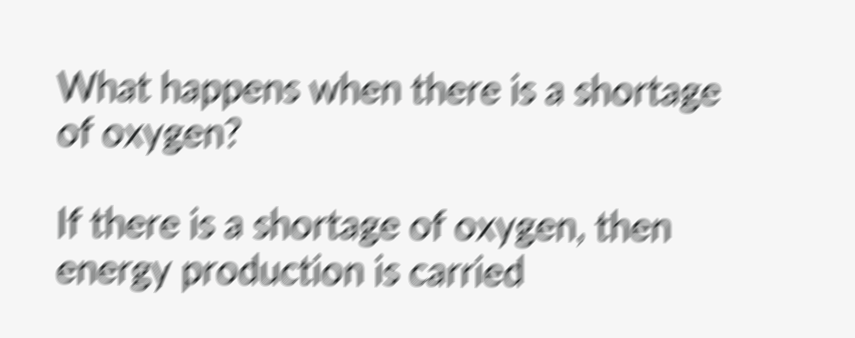What happens when there is a shortage of oxygen?

If there is a shortage of oxygen, then energy production is carried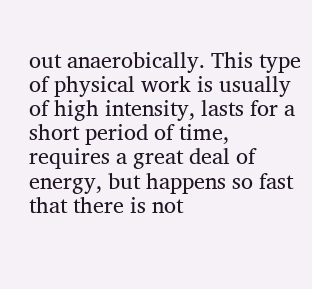out anaerobically. This type of physical work is usually of high intensity, lasts for a short period of time, requires a great deal of energy, but happens so fast that there is not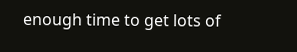enough time to get lots of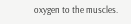oxygen to the muscles.